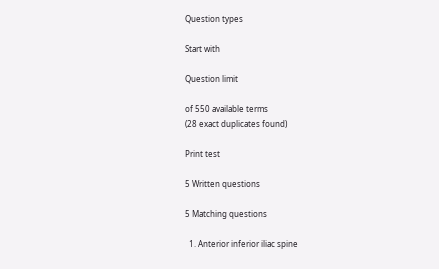Question types

Start with

Question limit

of 550 available terms
(28 exact duplicates found)

Print test

5 Written questions

5 Matching questions

  1. Anterior inferior iliac spine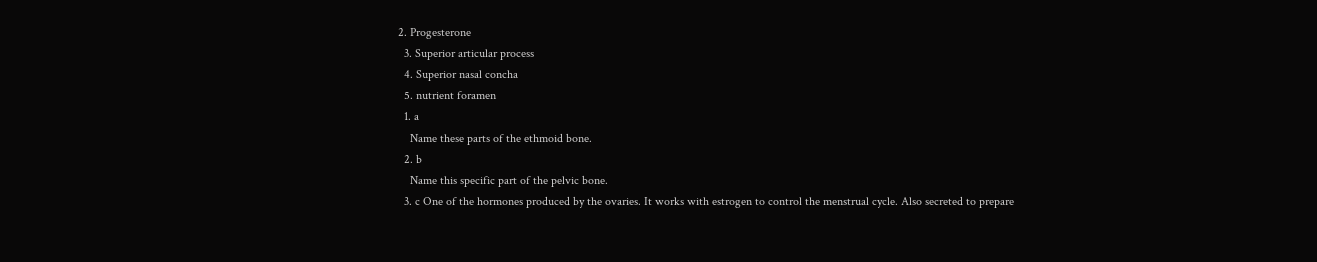2. Progesterone
  3. Superior articular process
  4. Superior nasal concha
  5. nutrient foramen
  1. a
    Name these parts of the ethmoid bone.
  2. b
    Name this specific part of the pelvic bone.
  3. c One of the hormones produced by the ovaries. It works with estrogen to control the menstrual cycle. Also secreted to prepare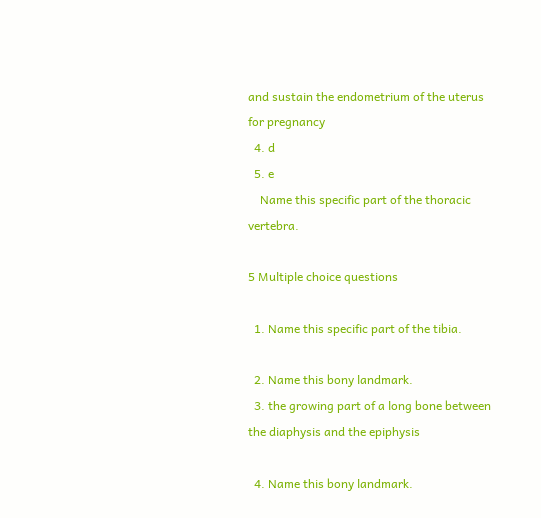and sustain the endometrium of the uterus for pregnancy
  4. d
  5. e
    Name this specific part of the thoracic vertebra.

5 Multiple choice questions

  1. Name this specific part of the tibia.

  2. Name this bony landmark.
  3. the growing part of a long bone between the diaphysis and the epiphysis

  4. Name this bony landmark.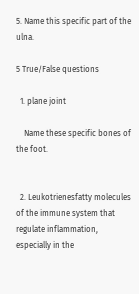5. Name this specific part of the ulna.

5 True/False questions

  1. plane joint

    Name these specific bones of the foot.


  2. Leukotrienesfatty molecules of the immune system that regulate inflammation, especially in the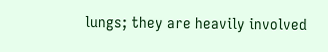lungs; they are heavily involved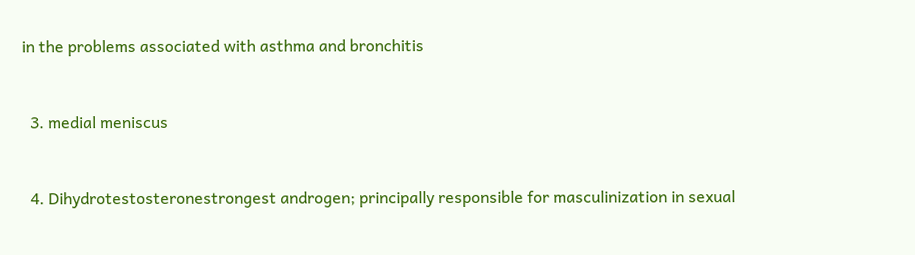in the problems associated with asthma and bronchitis


  3. medial meniscus


  4. Dihydrotestosteronestrongest androgen; principally responsible for masculinization in sexual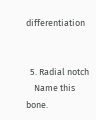differentiation


  5. Radial notch
    Name this bone.